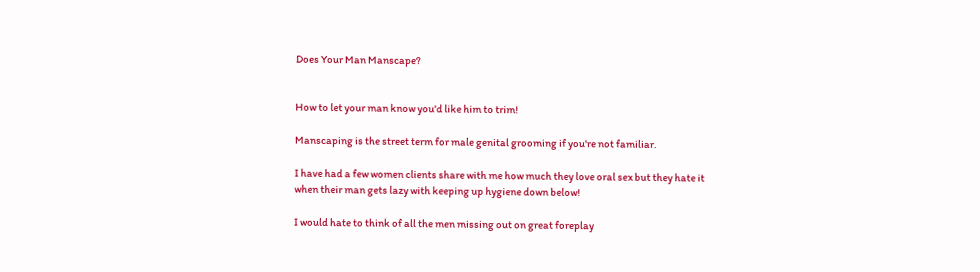Does Your Man Manscape?


How to let your man know you'd like him to trim!

Manscaping is the street term for male genital grooming if you're not familiar.

I have had a few women clients share with me how much they love oral sex but they hate it when their man gets lazy with keeping up hygiene down below!

I would hate to think of all the men missing out on great foreplay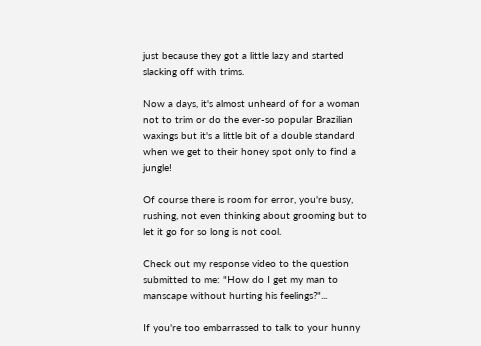just because they got a little lazy and started slacking off with trims.

Now a days, it's almost unheard of for a woman not to trim or do the ever-so popular Brazilian waxings but it's a little bit of a double standard when we get to their honey spot only to find a jungle!

Of course there is room for error, you're busy, rushing, not even thinking about grooming but to let it go for so long is not cool.

Check out my response video to the question submitted to me: "How do I get my man to manscape without hurting his feelings?"...

If you're too embarrassed to talk to your hunny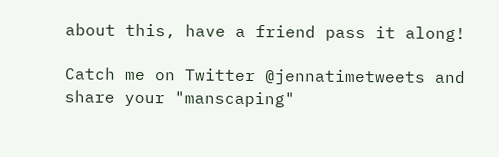about this, have a friend pass it along!

Catch me on Twitter @jennatimetweets and share your "manscaping"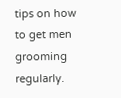tips on how to get men grooming regularly.